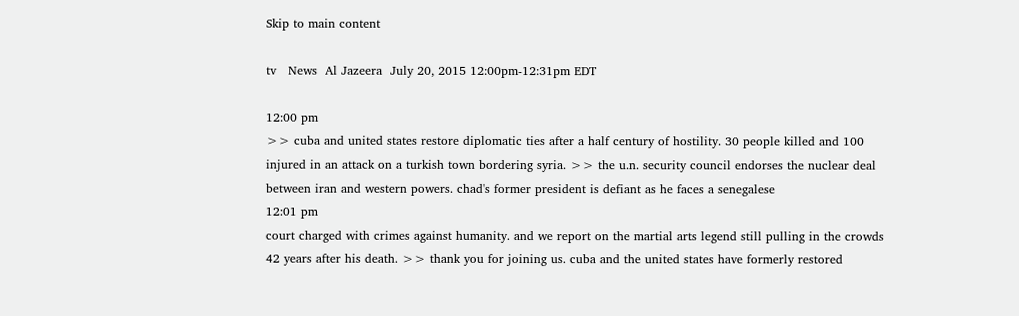Skip to main content

tv   News  Al Jazeera  July 20, 2015 12:00pm-12:31pm EDT

12:00 pm
>> cuba and united states restore diplomatic ties after a half century of hostility. 30 people killed and 100 injured in an attack on a turkish town bordering syria. >> the u.n. security council endorses the nuclear deal between iran and western powers. chad's former president is defiant as he faces a senegalese
12:01 pm
court charged with crimes against humanity. and we report on the martial arts legend still pulling in the crowds 42 years after his death. >> thank you for joining us. cuba and the united states have formerly restored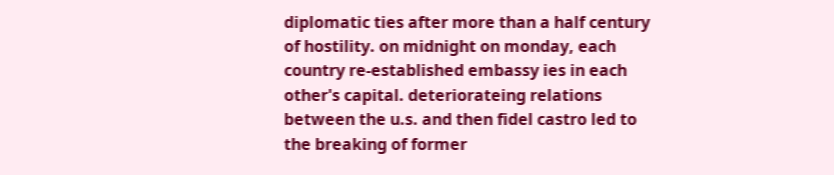diplomatic ties after more than a half century of hostility. on midnight on monday, each country re-established embassy ies in each other's capital. deteriorateing relations between the u.s. and then fidel castro led to the breaking of former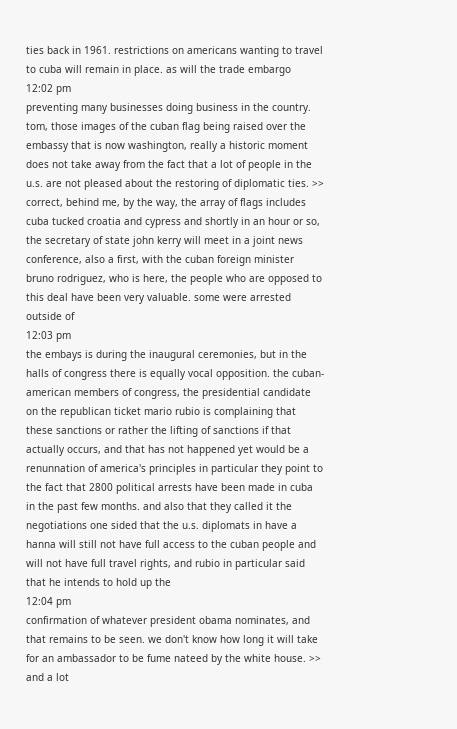ties back in 1961. restrictions on americans wanting to travel to cuba will remain in place. as will the trade embargo
12:02 pm
preventing many businesses doing business in the country. tom, those images of the cuban flag being raised over the embassy that is now washington, really a historic moment does not take away from the fact that a lot of people in the u.s. are not pleased about the restoring of diplomatic ties. >> correct, behind me, by the way, the array of flags includes cuba tucked croatia and cypress and shortly in an hour or so, the secretary of state john kerry will meet in a joint news conference, also a first, with the cuban foreign minister bruno rodriguez, who is here, the people who are opposed to this deal have been very valuable. some were arrested outside of
12:03 pm
the embays is during the inaugural ceremonies, but in the halls of congress there is equally vocal opposition. the cuban-american members of congress, the presidential candidate on the republican ticket mario rubio is complaining that these sanctions or rather the lifting of sanctions if that actually occurs, and that has not happened yet would be a renunnation of america's principles in particular they point to the fact that 2800 political arrests have been made in cuba in the past few months. and also that they called it the negotiations one sided that the u.s. diplomats in have a hanna will still not have full access to the cuban people and will not have full travel rights, and rubio in particular said that he intends to hold up the
12:04 pm
confirmation of whatever president obama nominates, and that remains to be seen. we don't know how long it will take for an ambassador to be fume nateed by the white house. >> and a lot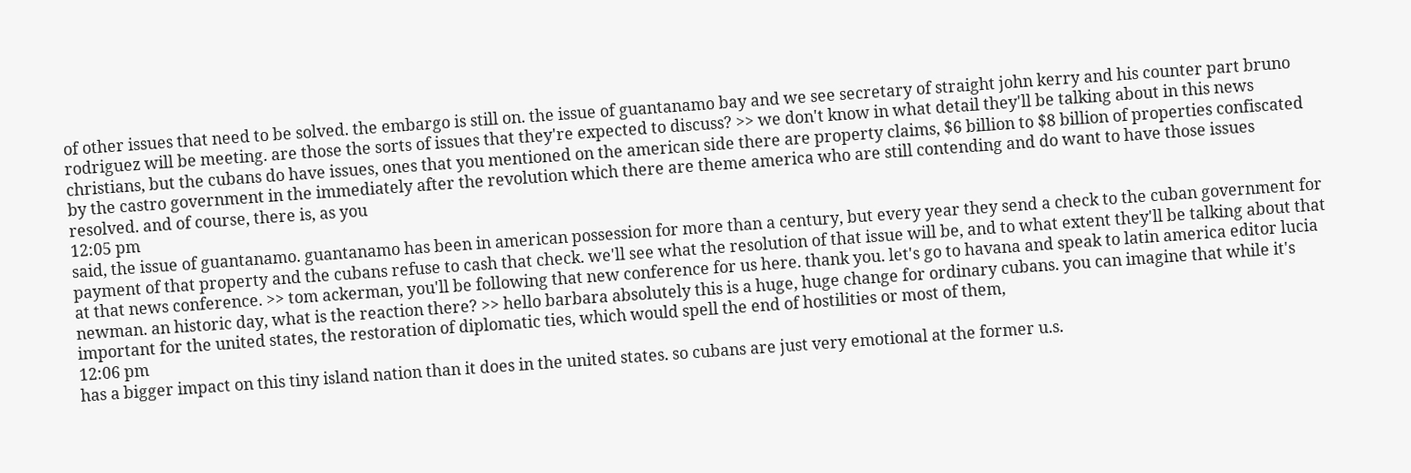of other issues that need to be solved. the embargo is still on. the issue of guantanamo bay and we see secretary of straight john kerry and his counter part bruno rodriguez will be meeting. are those the sorts of issues that they're expected to discuss? >> we don't know in what detail they'll be talking about in this news christians, but the cubans do have issues, ones that you mentioned on the american side there are property claims, $6 billion to $8 billion of properties confiscated by the castro government in the immediately after the revolution which there are theme america who are still contending and do want to have those issues resolved. and of course, there is, as you
12:05 pm
said, the issue of guantanamo. guantanamo has been in american possession for more than a century, but every year they send a check to the cuban government for payment of that property and the cubans refuse to cash that check. we'll see what the resolution of that issue will be, and to what extent they'll be talking about that at that news conference. >> tom ackerman, you'll be following that new conference for us here. thank you. let's go to havana and speak to latin america editor lucia newman. an historic day, what is the reaction there? >> hello barbara absolutely this is a huge, huge change for ordinary cubans. you can imagine that while it's important for the united states, the restoration of diplomatic ties, which would spell the end of hostilities or most of them,
12:06 pm
has a bigger impact on this tiny island nation than it does in the united states. so cubans are just very emotional at the former u.s.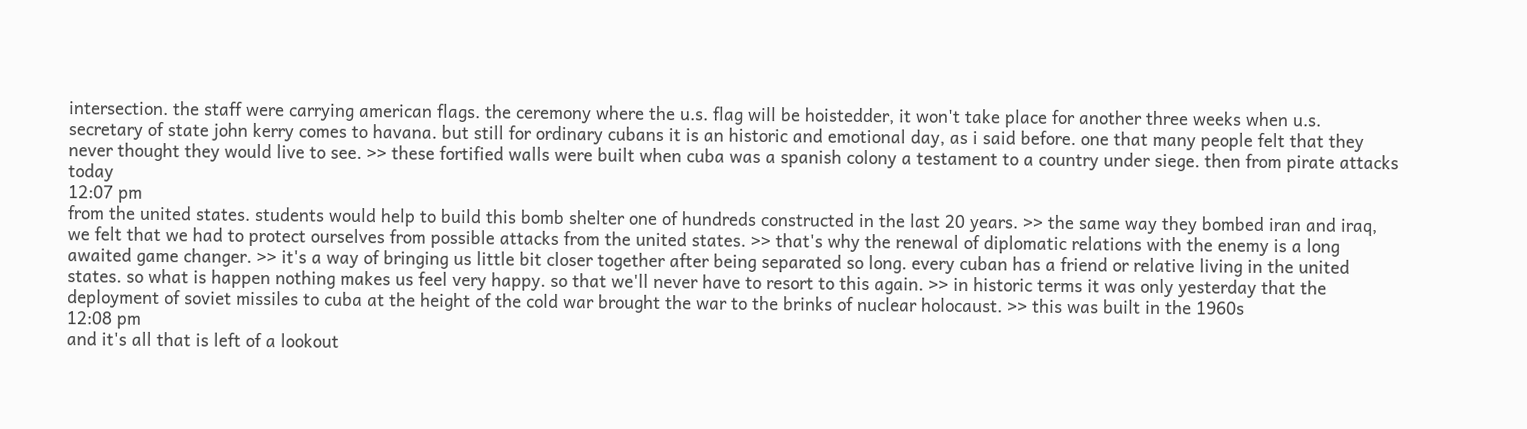intersection. the staff were carrying american flags. the ceremony where the u.s. flag will be hoistedder, it won't take place for another three weeks when u.s. secretary of state john kerry comes to havana. but still for ordinary cubans it is an historic and emotional day, as i said before. one that many people felt that they never thought they would live to see. >> these fortified walls were built when cuba was a spanish colony a testament to a country under siege. then from pirate attacks today
12:07 pm
from the united states. students would help to build this bomb shelter one of hundreds constructed in the last 20 years. >> the same way they bombed iran and iraq, we felt that we had to protect ourselves from possible attacks from the united states. >> that's why the renewal of diplomatic relations with the enemy is a long awaited game changer. >> it's a way of bringing us little bit closer together after being separated so long. every cuban has a friend or relative living in the united states. so what is happen nothing makes us feel very happy. so that we'll never have to resort to this again. >> in historic terms it was only yesterday that the deployment of soviet missiles to cuba at the height of the cold war brought the war to the brinks of nuclear holocaust. >> this was built in the 1960s
12:08 pm
and it's all that is left of a lookout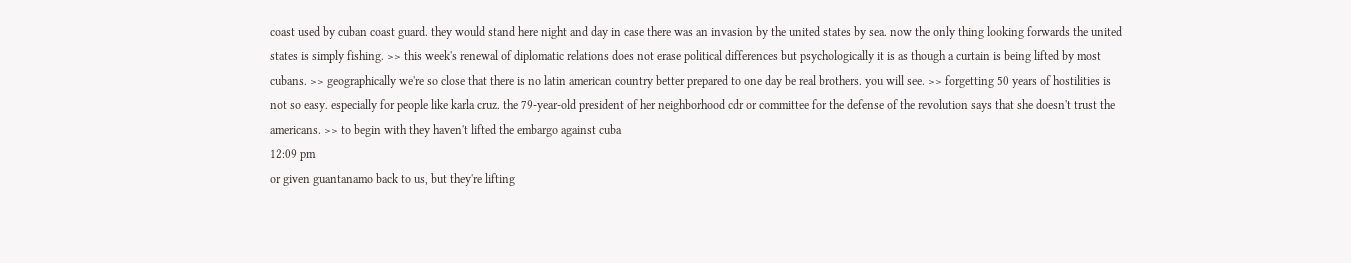coast used by cuban coast guard. they would stand here night and day in case there was an invasion by the united states by sea. now the only thing looking forwards the united states is simply fishing. >> this week's renewal of diplomatic relations does not erase political differences but psychologically it is as though a curtain is being lifted by most cubans. >> geographically we're so close that there is no latin american country better prepared to one day be real brothers. you will see. >> forgetting 50 years of hostilities is not so easy. especially for people like karla cruz. the 79-year-old president of her neighborhood cdr or committee for the defense of the revolution says that she doesn't trust the americans. >> to begin with they haven't lifted the embargo against cuba
12:09 pm
or given guantanamo back to us, but they're lifting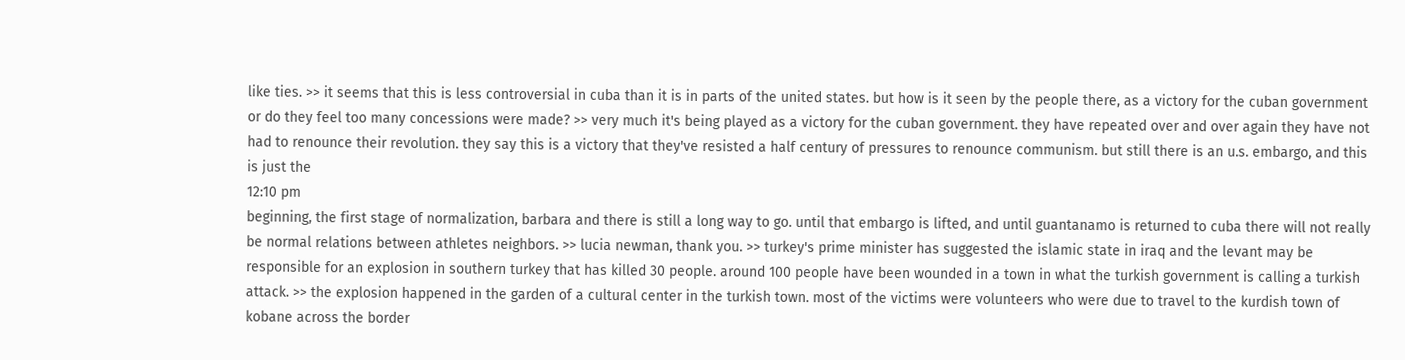like ties. >> it seems that this is less controversial in cuba than it is in parts of the united states. but how is it seen by the people there, as a victory for the cuban government or do they feel too many concessions were made? >> very much it's being played as a victory for the cuban government. they have repeated over and over again they have not had to renounce their revolution. they say this is a victory that they've resisted a half century of pressures to renounce communism. but still there is an u.s. embargo, and this is just the
12:10 pm
beginning, the first stage of normalization, barbara and there is still a long way to go. until that embargo is lifted, and until guantanamo is returned to cuba there will not really be normal relations between athletes neighbors. >> lucia newman, thank you. >> turkey's prime minister has suggested the islamic state in iraq and the levant may be responsible for an explosion in southern turkey that has killed 30 people. around 100 people have been wounded in a town in what the turkish government is calling a turkish attack. >> the explosion happened in the garden of a cultural center in the turkish town. most of the victims were volunteers who were due to travel to the kurdish town of kobane across the border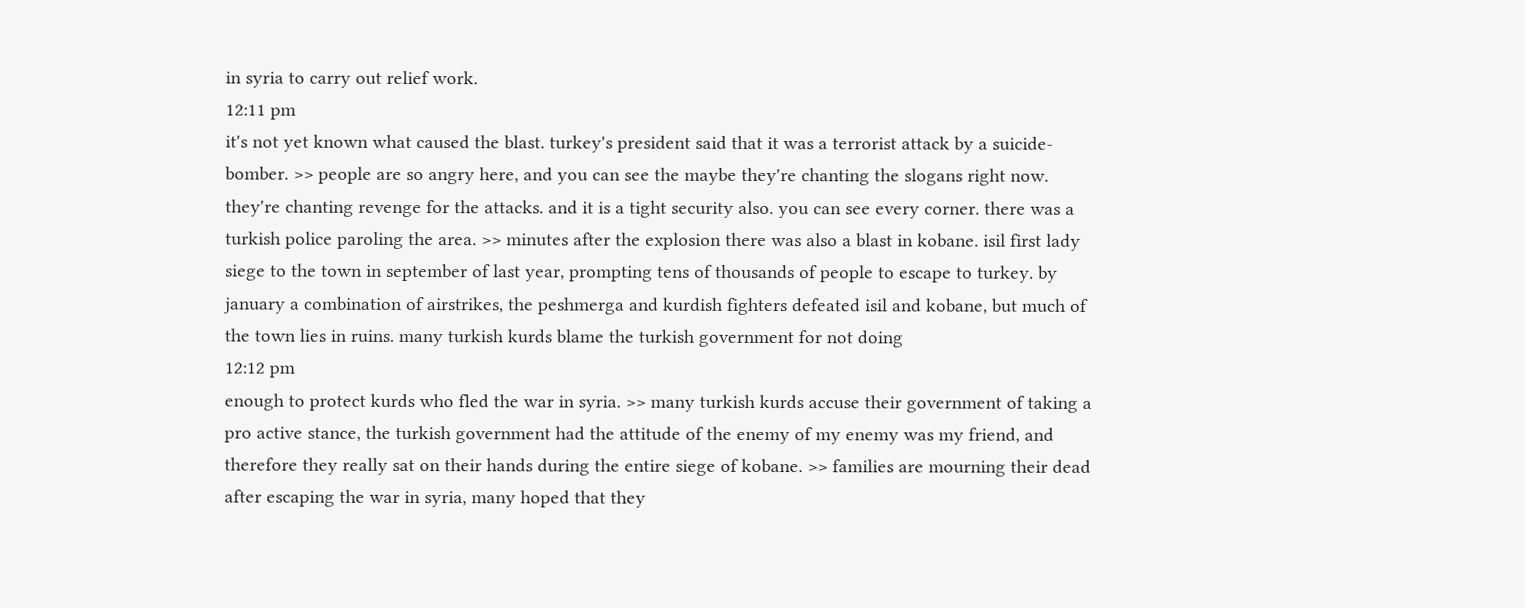in syria to carry out relief work.
12:11 pm
it's not yet known what caused the blast. turkey's president said that it was a terrorist attack by a suicide-bomber. >> people are so angry here, and you can see the maybe they're chanting the slogans right now. they're chanting revenge for the attacks. and it is a tight security also. you can see every corner. there was a turkish police paroling the area. >> minutes after the explosion there was also a blast in kobane. isil first lady siege to the town in september of last year, prompting tens of thousands of people to escape to turkey. by january a combination of airstrikes, the peshmerga and kurdish fighters defeated isil and kobane, but much of the town lies in ruins. many turkish kurds blame the turkish government for not doing
12:12 pm
enough to protect kurds who fled the war in syria. >> many turkish kurds accuse their government of taking a pro active stance, the turkish government had the attitude of the enemy of my enemy was my friend, and therefore they really sat on their hands during the entire siege of kobane. >> families are mourning their dead after escaping the war in syria, many hoped that they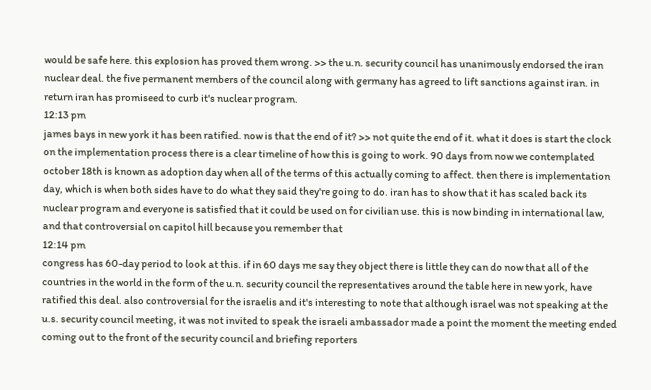would be safe here. this explosion has proved them wrong. >> the u.n. security council has unanimously endorsed the iran nuclear deal. the five permanent members of the council along with germany has agreed to lift sanctions against iran. in return iran has promiseed to curb it's nuclear program.
12:13 pm
james bays in new york it has been ratified. now is that the end of it? >> not quite the end of it. what it does is start the clock on the implementation process there is a clear timeline of how this is going to work. 90 days from now we contemplated october 18th is known as adoption day when all of the terms of this actually coming to affect. then there is implementation day, which is when both sides have to do what they said they're going to do. iran has to show that it has scaled back its nuclear program and everyone is satisfied that it could be used on for civilian use. this is now binding in international law, and that controversial on capitol hill because you remember that
12:14 pm
congress has 60-day period to look at this. if in 60 days me say they object there is little they can do now that all of the countries in the world in the form of the u.n. security council the representatives around the table here in new york, have ratified this deal. also controversial for the israelis and it's interesting to note that although israel was not speaking at the u.s. security council meeting, it was not invited to speak the israeli ambassador made a point the moment the meeting ended coming out to the front of the security council and briefing reporters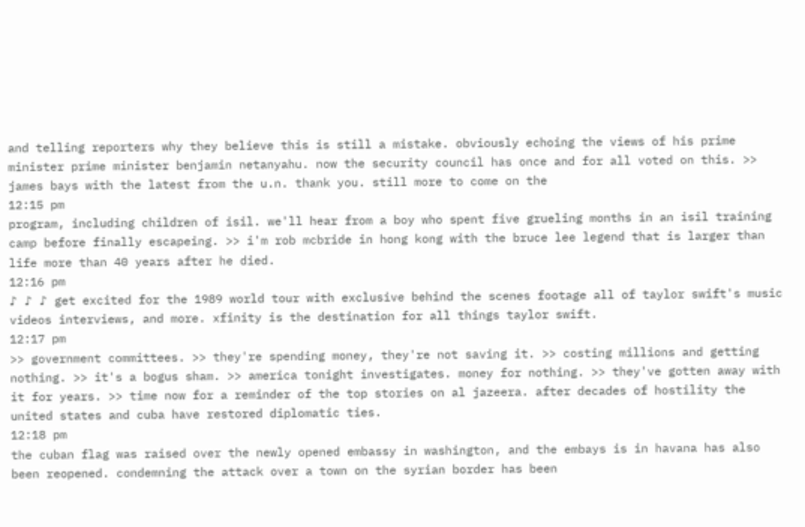and telling reporters why they believe this is still a mistake. obviously echoing the views of his prime minister prime minister benjamin netanyahu. now the security council has once and for all voted on this. >> james bays with the latest from the u.n. thank you. still more to come on the
12:15 pm
program, including children of isil. we'll hear from a boy who spent five grueling months in an isil training camp before finally escapeing. >> i'm rob mcbride in hong kong with the bruce lee legend that is larger than life more than 40 years after he died.
12:16 pm
♪ ♪ ♪ get excited for the 1989 world tour with exclusive behind the scenes footage all of taylor swift's music videos interviews, and more. xfinity is the destination for all things taylor swift.
12:17 pm
>> government committees. >> they're spending money, they're not saving it. >> costing millions and getting nothing. >> it's a bogus sham. >> america tonight investigates. money for nothing. >> they've gotten away with it for years. >> time now for a reminder of the top stories on al jazeera. after decades of hostility the united states and cuba have restored diplomatic ties.
12:18 pm
the cuban flag was raised over the newly opened embassy in washington, and the embays is in havana has also been reopened. condemning the attack over a town on the syrian border has been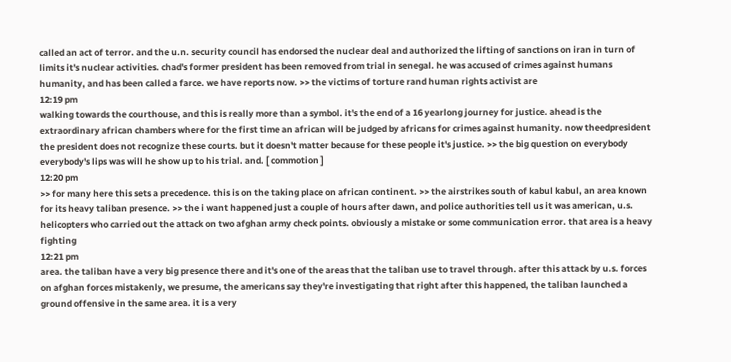called an act of terror. and the u.n. security council has endorsed the nuclear deal and authorized the lifting of sanctions on iran in turn of limits it's nuclear activities. chad's former president has been removed from trial in senegal. he was accused of crimes against humans humanity, and has been called a farce. we have reports now. >> the victims of torture rand human rights activist are
12:19 pm
walking towards the courthouse, and this is really more than a symbol. it's the end of a 16 yearlong journey for justice. ahead is the extraordinary african chambers where for the first time an african will be judged by africans for crimes against humanity. now theedpresident the president does not recognize these courts. but it doesn't matter because for these people it's justice. >> the big question on everybody everybody's lips was will he show up to his trial. and. [ commotion ]
12:20 pm
>> for many here this sets a precedence. this is on the taking place on african continent. >> the airstrikes south of kabul kabul, an area known for its heavy taliban presence. >> the i want happened just a couple of hours after dawn, and police authorities tell us it was american, u.s. helicopters who carried out the attack on two afghan army check points. obviously a mistake or some communication error. that area is a heavy fighting
12:21 pm
area. the taliban have a very big presence there and it's one of the areas that the taliban use to travel through. after this attack by u.s. forces on afghan forces mistakenly, we presume, the americans say they're investigating that right after this happened, the taliban launched a ground offensive in the same area. it is a very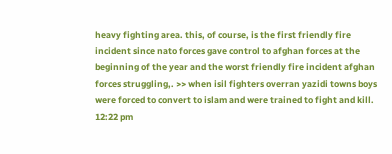heavy fighting area. this, of course, is the first friendly fire incident since nato forces gave control to afghan forces at the beginning of the year and the worst friendly fire incident afghan forces struggling,. >> when isil fighters overran yazidi towns boys were forced to convert to islam and were trained to fight and kill.
12:22 pm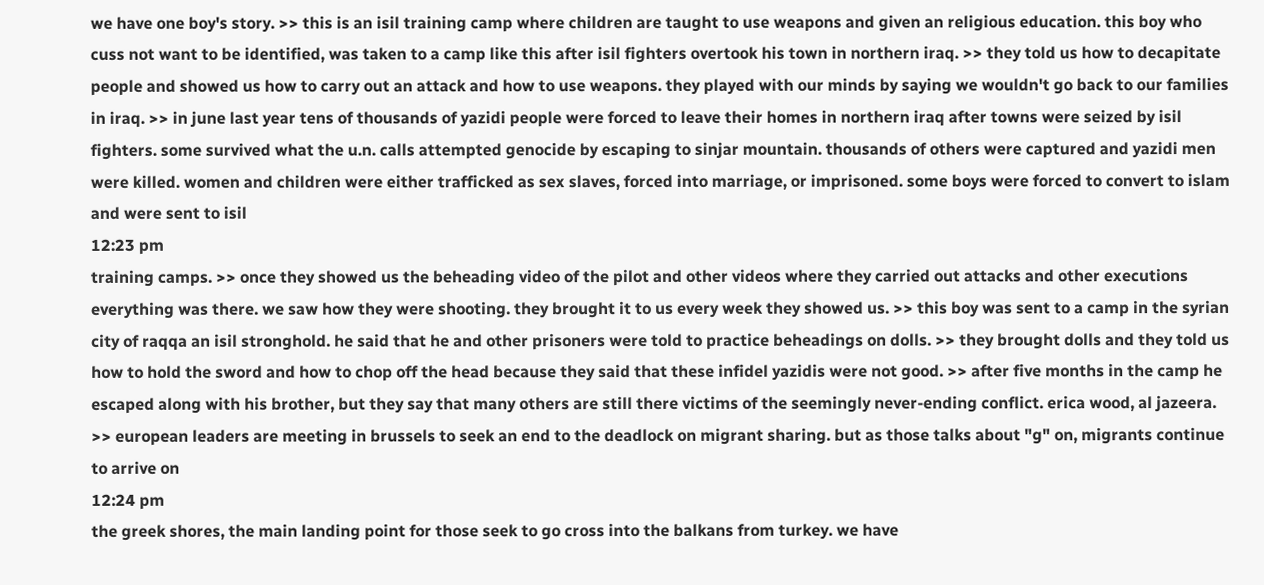we have one boy's story. >> this is an isil training camp where children are taught to use weapons and given an religious education. this boy who cuss not want to be identified, was taken to a camp like this after isil fighters overtook his town in northern iraq. >> they told us how to decapitate people and showed us how to carry out an attack and how to use weapons. they played with our minds by saying we wouldn't go back to our families in iraq. >> in june last year tens of thousands of yazidi people were forced to leave their homes in northern iraq after towns were seized by isil fighters. some survived what the u.n. calls attempted genocide by escaping to sinjar mountain. thousands of others were captured and yazidi men were killed. women and children were either trafficked as sex slaves, forced into marriage, or imprisoned. some boys were forced to convert to islam and were sent to isil
12:23 pm
training camps. >> once they showed us the beheading video of the pilot and other videos where they carried out attacks and other executions everything was there. we saw how they were shooting. they brought it to us every week they showed us. >> this boy was sent to a camp in the syrian city of raqqa an isil stronghold. he said that he and other prisoners were told to practice beheadings on dolls. >> they brought dolls and they told us how to hold the sword and how to chop off the head because they said that these infidel yazidis were not good. >> after five months in the camp he escaped along with his brother, but they say that many others are still there victims of the seemingly never-ending conflict. erica wood, al jazeera. >> european leaders are meeting in brussels to seek an end to the deadlock on migrant sharing. but as those talks about "g" on, migrants continue to arrive on
12:24 pm
the greek shores, the main landing point for those seek to go cross into the balkans from turkey. we have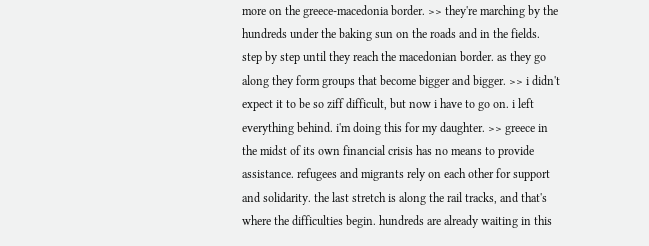more on the greece-macedonia border. >> they're marching by the hundreds under the baking sun on the roads and in the fields. step by step until they reach the macedonian border. as they go along they form groups that become bigger and bigger. >> i didn't expect it to be so ziff difficult, but now i have to go on. i left everything behind. i'm doing this for my daughter. >> greece in the midst of its own financial crisis has no means to provide assistance. refugees and migrants rely on each other for support and solidarity. the last stretch is along the rail tracks, and that's where the difficulties begin. hundreds are already waiting in this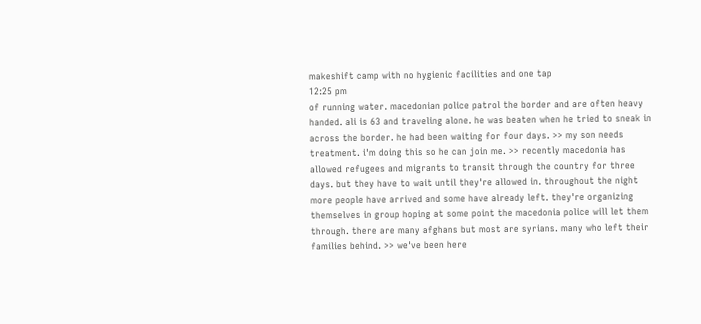makeshift camp with no hygienic facilities and one tap
12:25 pm
of running water. macedonian police patrol the border and are often heavy handed. ali is 63 and traveling alone. he was beaten when he tried to sneak in across the border. he had been waiting for four days. >> my son needs treatment. i'm doing this so he can join me. >> recently macedonia has allowed refugees and migrants to transit through the country for three days. but they have to wait until they're allowed in. throughout the night more people have arrived and some have already left. they're organizing themselves in group hoping at some point the macedonia police will let them through. there are many afghans but most are syrians. many who left their families behind. >> we've been here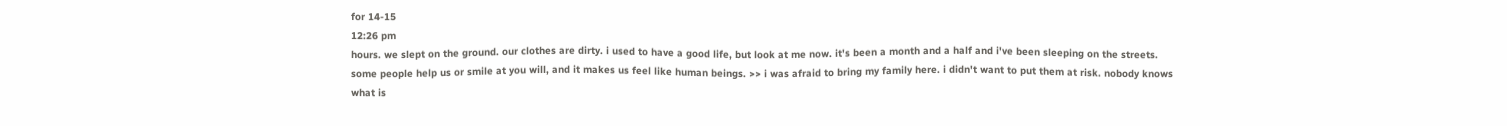for 14-15
12:26 pm
hours. we slept on the ground. our clothes are dirty. i used to have a good life, but look at me now. it's been a month and a half and i've been sleeping on the streets. some people help us or smile at you will, and it makes us feel like human beings. >> i was afraid to bring my family here. i didn't want to put them at risk. nobody knows what is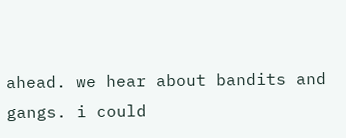ahead. we hear about bandits and gangs. i could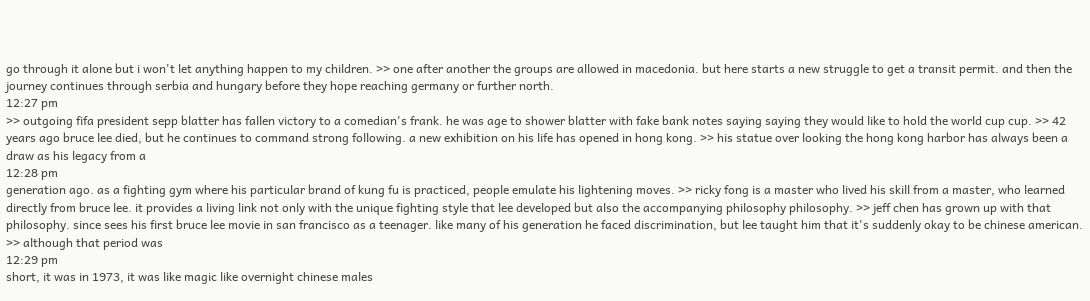go through it alone but i won't let anything happen to my children. >> one after another the groups are allowed in macedonia. but here starts a new struggle to get a transit permit. and then the journey continues through serbia and hungary before they hope reaching germany or further north.
12:27 pm
>> outgoing fifa president sepp blatter has fallen victory to a comedian's frank. he was age to shower blatter with fake bank notes saying saying they would like to hold the world cup cup. >> 42 years ago bruce lee died, but he continues to command strong following. a new exhibition on his life has opened in hong kong. >> his statue over looking the hong kong harbor has always been a draw as his legacy from a
12:28 pm
generation ago. as a fighting gym where his particular brand of kung fu is practiced, people emulate his lightening moves. >> ricky fong is a master who lived his skill from a master, who learned directly from bruce lee. it provides a living link not only with the unique fighting style that lee developed but also the accompanying philosophy philosophy. >> jeff chen has grown up with that philosophy. since sees his first bruce lee movie in san francisco as a teenager. like many of his generation he faced discrimination, but lee taught him that it's suddenly okay to be chinese american. >> although that period was
12:29 pm
short, it was in 1973, it was like magic like overnight chinese males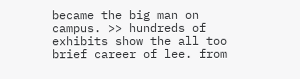became the big man on campus. >> hundreds of exhibits show the all too brief career of lee. from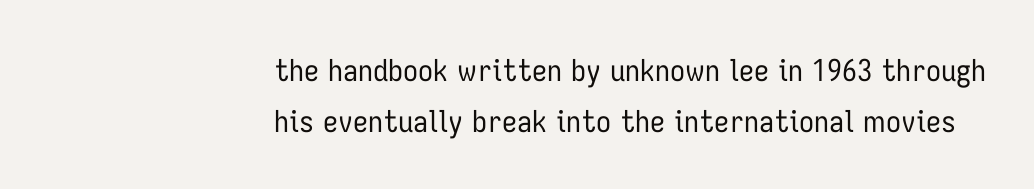the handbook written by unknown lee in 1963 through his eventually break into the international movies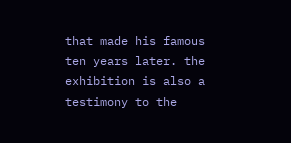that made his famous ten years later. the exhibition is also a testimony to the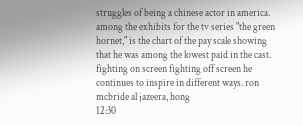struggles of being a chinese actor in america. among the exhibits for the tv series "the green hornet," is the chart of the pay scale showing that he was among the lowest paid in the cast. fighting on screen fighting off screen he continues to inspire in different ways. ron mcbride al jazeera, hong
12:30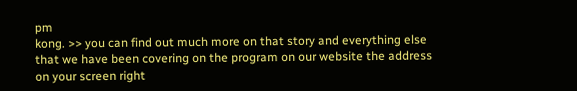pm
kong. >> you can find out much more on that story and everything else that we have been covering on the program on our website the address on your screen right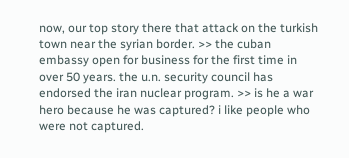now, our top story there that attack on the turkish town near the syrian border. >> the cuban embassy open for business for the first time in over 50 years. the u.n. security council has endorsed the iran nuclear program. >> is he a war hero because he was captured? i like people who were not captured.